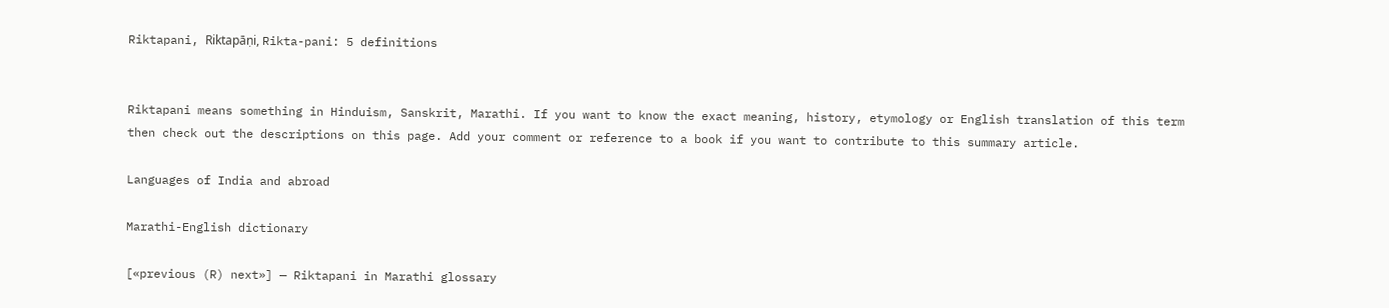Riktapani, Riktapāṇi, Rikta-pani: 5 definitions


Riktapani means something in Hinduism, Sanskrit, Marathi. If you want to know the exact meaning, history, etymology or English translation of this term then check out the descriptions on this page. Add your comment or reference to a book if you want to contribute to this summary article.

Languages of India and abroad

Marathi-English dictionary

[«previous (R) next»] — Riktapani in Marathi glossary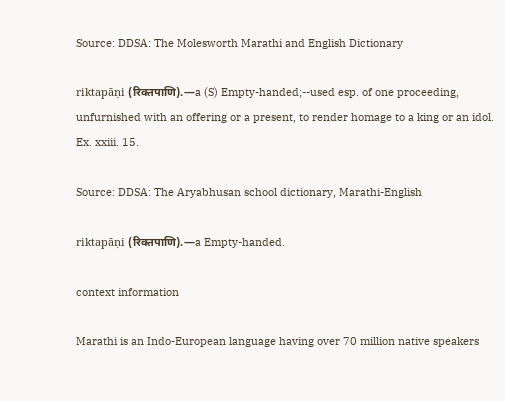Source: DDSA: The Molesworth Marathi and English Dictionary

riktapāṇi (रिक्तपाणि).—a (S) Empty-handed;--used esp. of one proceeding, unfurnished with an offering or a present, to render homage to a king or an idol. Ex. xxiii. 15.

Source: DDSA: The Aryabhusan school dictionary, Marathi-English

riktapāṇi (रिक्तपाणि).—a Empty-handed.

context information

Marathi is an Indo-European language having over 70 million native speakers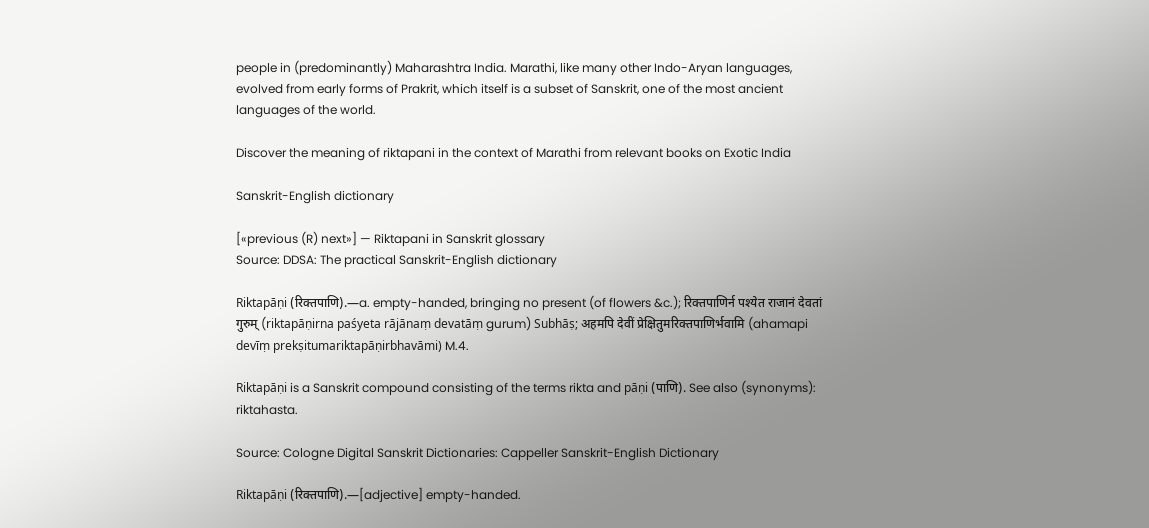people in (predominantly) Maharashtra India. Marathi, like many other Indo-Aryan languages, evolved from early forms of Prakrit, which itself is a subset of Sanskrit, one of the most ancient languages of the world.

Discover the meaning of riktapani in the context of Marathi from relevant books on Exotic India

Sanskrit-English dictionary

[«previous (R) next»] — Riktapani in Sanskrit glossary
Source: DDSA: The practical Sanskrit-English dictionary

Riktapāṇi (रिक्तपाणि).—a. empty-handed, bringing no present (of flowers &c.); रिक्तपाणिर्न पश्येत राजानं देवतां गुरुम् (riktapāṇirna paśyeta rājānaṃ devatāṃ gurum) Subhāṣ; अहमपि देवीं प्रेक्षितुमरिक्तपाणिर्भवामि (ahamapi devīṃ prekṣitumariktapāṇirbhavāmi) M.4.

Riktapāṇi is a Sanskrit compound consisting of the terms rikta and pāṇi (पाणि). See also (synonyms): riktahasta.

Source: Cologne Digital Sanskrit Dictionaries: Cappeller Sanskrit-English Dictionary

Riktapāṇi (रिक्तपाणि).—[adjective] empty-handed.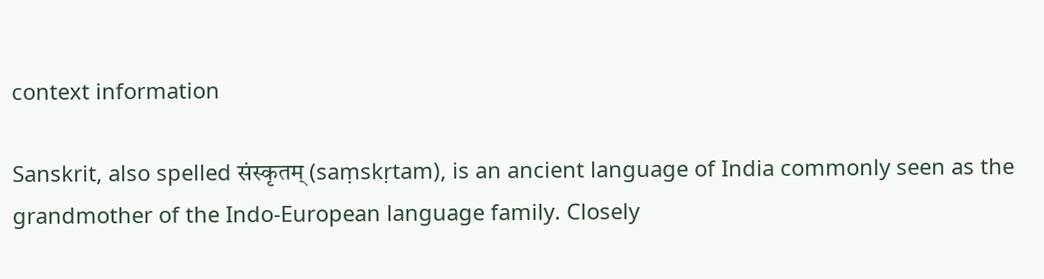context information

Sanskrit, also spelled संस्कृतम् (saṃskṛtam), is an ancient language of India commonly seen as the grandmother of the Indo-European language family. Closely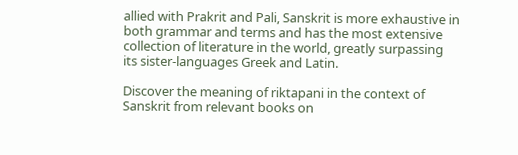allied with Prakrit and Pali, Sanskrit is more exhaustive in both grammar and terms and has the most extensive collection of literature in the world, greatly surpassing its sister-languages Greek and Latin.

Discover the meaning of riktapani in the context of Sanskrit from relevant books on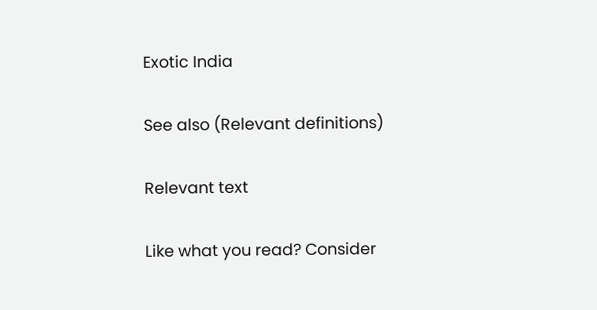Exotic India

See also (Relevant definitions)

Relevant text

Like what you read? Consider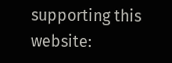supporting this website: